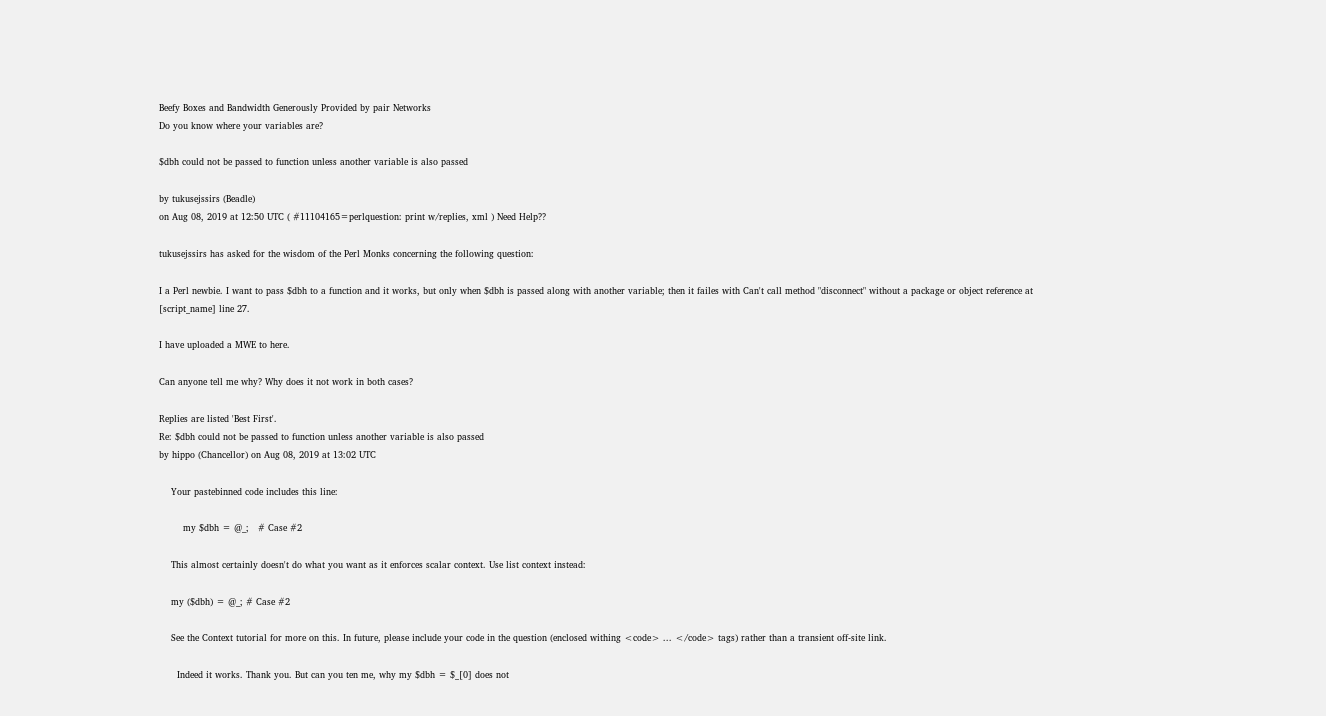Beefy Boxes and Bandwidth Generously Provided by pair Networks
Do you know where your variables are?

$dbh could not be passed to function unless another variable is also passed

by tukusejssirs (Beadle)
on Aug 08, 2019 at 12:50 UTC ( #11104165=perlquestion: print w/replies, xml ) Need Help??

tukusejssirs has asked for the wisdom of the Perl Monks concerning the following question:

I a Perl newbie. I want to pass $dbh to a function and it works, but only when $dbh is passed along with another variable; then it failes with Can't call method "disconnect" without a package or object reference at [script_name] line 27.

I have uploaded a MWE to here.

Can anyone tell me why? Why does it not work in both cases?

Replies are listed 'Best First'.
Re: $dbh could not be passed to function unless another variable is also passed
by hippo (Chancellor) on Aug 08, 2019 at 13:02 UTC

    Your pastebinned code includes this line:

        my $dbh = @_;   # Case #2

    This almost certainly doesn't do what you want as it enforces scalar context. Use list context instead:

    my ($dbh) = @_; # Case #2

    See the Context tutorial for more on this. In future, please include your code in the question (enclosed withing <code> ... </code> tags) rather than a transient off-site link.

      Indeed it works. Thank you. But can you ten me, why my $dbh = $_[0] does not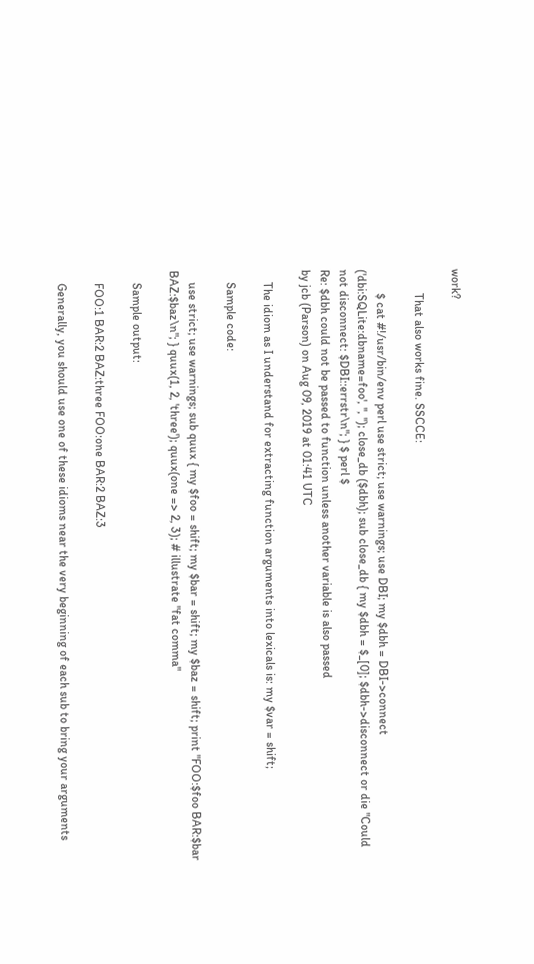work?

        That also works fine. SSCCE:

        $ cat #!/usr/bin/env perl use strict; use warnings; use DBI; my $dbh = DBI->connect ('dbi:SQLite:dbname=foo', '', ''); close_db ($dbh); sub close_db { my $dbh = $_[0]; $dbh->disconnect or die "Could not disconnect: $DBI::errstr\n"; } $ perl $
Re: $dbh could not be passed to function unless another variable is also passed
by jcb (Parson) on Aug 09, 2019 at 01:41 UTC

    The idiom as I understand for extracting function arguments into lexicals is: my $var = shift;

    Sample code:

    use strict; use warnings; sub quux { my $foo = shift; my $bar = shift; my $baz = shift; print "FOO:$foo BAR:$bar BAZ:$baz\n"; } quux(1, 2, 'three'); quux(one => 2, 3); # illustrate "fat comma"

    Sample output:

    FOO:1 BAR:2 BAZ:three FOO:one BAR:2 BAZ:3

    Generally, you should use one of these idioms near the very beginning of each sub to bring your arguments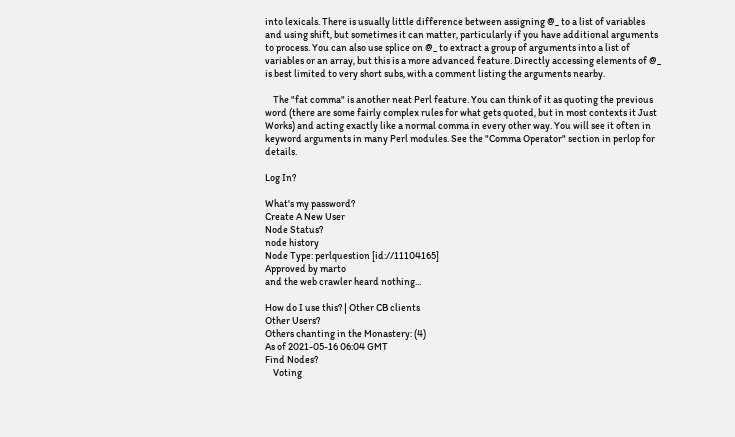into lexicals. There is usually little difference between assigning @_ to a list of variables and using shift, but sometimes it can matter, particularly if you have additional arguments to process. You can also use splice on @_ to extract a group of arguments into a list of variables or an array, but this is a more advanced feature. Directly accessing elements of @_ is best limited to very short subs, with a comment listing the arguments nearby.

    The "fat comma" is another neat Perl feature. You can think of it as quoting the previous word (there are some fairly complex rules for what gets quoted, but in most contexts it Just Works) and acting exactly like a normal comma in every other way. You will see it often in keyword arguments in many Perl modules. See the "Comma Operator" section in perlop for details.

Log In?

What's my password?
Create A New User
Node Status?
node history
Node Type: perlquestion [id://11104165]
Approved by marto
and the web crawler heard nothing...

How do I use this? | Other CB clients
Other Users?
Others chanting in the Monastery: (4)
As of 2021-05-16 06:04 GMT
Find Nodes?
    Voting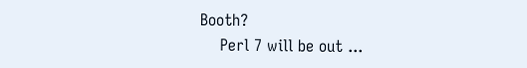Booth?
    Perl 7 will be out ...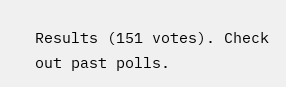Results (151 votes). Check out past polls.